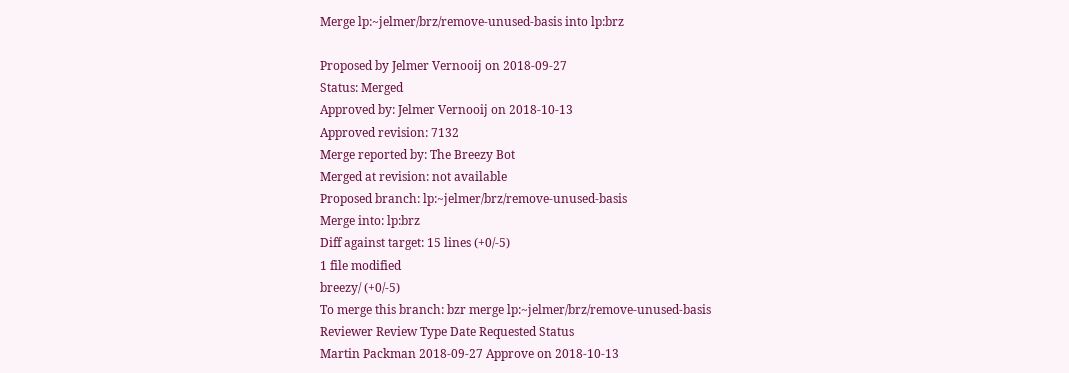Merge lp:~jelmer/brz/remove-unused-basis into lp:brz

Proposed by Jelmer Vernooij on 2018-09-27
Status: Merged
Approved by: Jelmer Vernooij on 2018-10-13
Approved revision: 7132
Merge reported by: The Breezy Bot
Merged at revision: not available
Proposed branch: lp:~jelmer/brz/remove-unused-basis
Merge into: lp:brz
Diff against target: 15 lines (+0/-5)
1 file modified
breezy/ (+0/-5)
To merge this branch: bzr merge lp:~jelmer/brz/remove-unused-basis
Reviewer Review Type Date Requested Status
Martin Packman 2018-09-27 Approve on 2018-10-13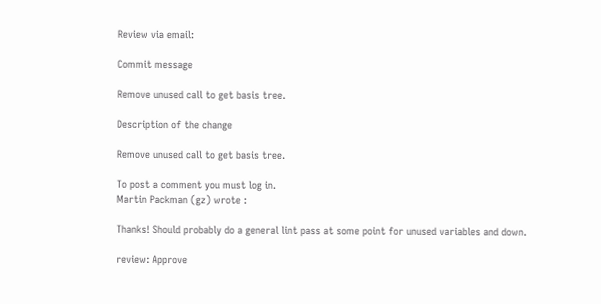Review via email:

Commit message

Remove unused call to get basis tree.

Description of the change

Remove unused call to get basis tree.

To post a comment you must log in.
Martin Packman (gz) wrote :

Thanks! Should probably do a general lint pass at some point for unused variables and down.

review: Approve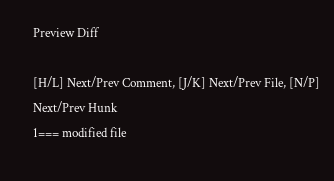Preview Diff

[H/L] Next/Prev Comment, [J/K] Next/Prev File, [N/P] Next/Prev Hunk
1=== modified file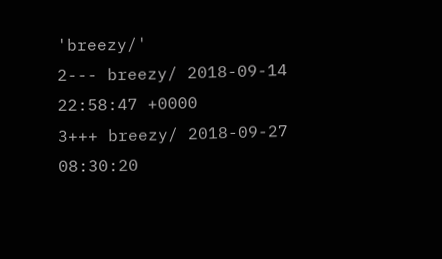'breezy/'
2--- breezy/ 2018-09-14 22:58:47 +0000
3+++ breezy/ 2018-09-27 08:30:20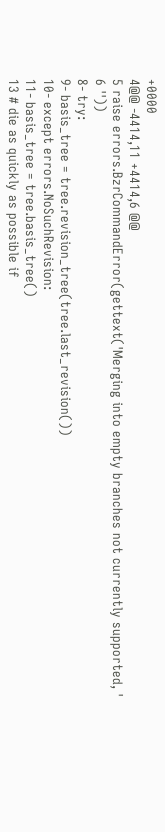+0000
4@@ -4414,11 +4414,6 @@
5 raise errors.BzrCommandError(gettext('Merging into empty branches not currently supported, '
6 ''))
8- try:
9- basis_tree = tree.revision_tree(tree.last_revision())
10- except errors.NoSuchRevision:
11- basis_tree = tree.basis_tree()
13 # die as quickly as possible if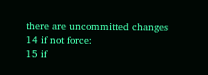there are uncommitted changes
14 if not force:
15 if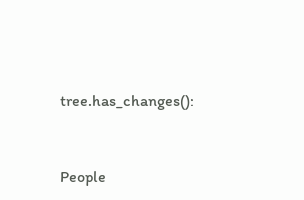tree.has_changes():


People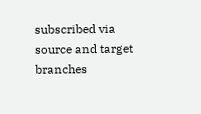subscribed via source and target branches